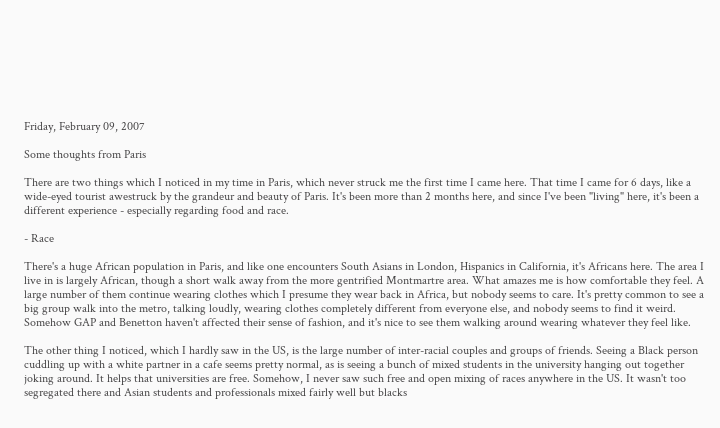Friday, February 09, 2007

Some thoughts from Paris

There are two things which I noticed in my time in Paris, which never struck me the first time I came here. That time I came for 6 days, like a wide-eyed tourist awestruck by the grandeur and beauty of Paris. It's been more than 2 months here, and since I've been "living" here, it's been a different experience - especially regarding food and race.

- Race

There's a huge African population in Paris, and like one encounters South Asians in London, Hispanics in California, it's Africans here. The area I live in is largely African, though a short walk away from the more gentrified Montmartre area. What amazes me is how comfortable they feel. A large number of them continue wearing clothes which I presume they wear back in Africa, but nobody seems to care. It's pretty common to see a big group walk into the metro, talking loudly, wearing clothes completely different from everyone else, and nobody seems to find it weird. Somehow GAP and Benetton haven't affected their sense of fashion, and it's nice to see them walking around wearing whatever they feel like.

The other thing I noticed, which I hardly saw in the US, is the large number of inter-racial couples and groups of friends. Seeing a Black person cuddling up with a white partner in a cafe seems pretty normal, as is seeing a bunch of mixed students in the university hanging out together joking around. It helps that universities are free. Somehow, I never saw such free and open mixing of races anywhere in the US. It wasn't too segregated there and Asian students and professionals mixed fairly well but blacks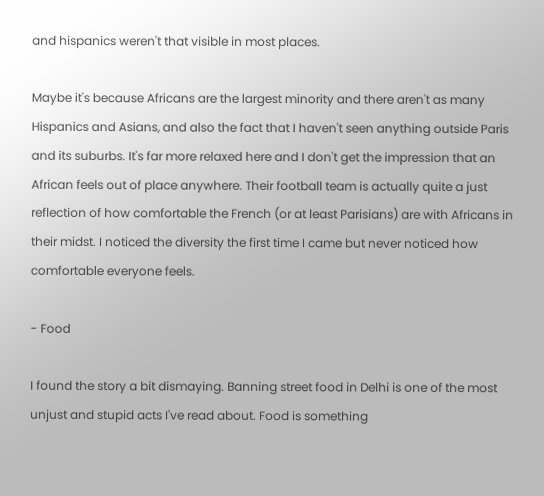and hispanics weren't that visible in most places.

Maybe it's because Africans are the largest minority and there aren't as many Hispanics and Asians, and also the fact that I haven't seen anything outside Paris and its suburbs. It's far more relaxed here and I don't get the impression that an African feels out of place anywhere. Their football team is actually quite a just reflection of how comfortable the French (or at least Parisians) are with Africans in their midst. I noticed the diversity the first time I came but never noticed how comfortable everyone feels.

- Food

I found the story a bit dismaying. Banning street food in Delhi is one of the most unjust and stupid acts I've read about. Food is something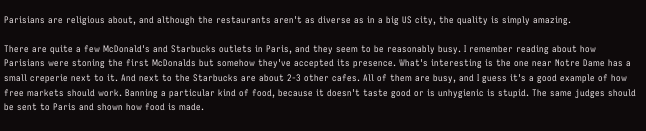Parisians are religious about, and although the restaurants aren't as diverse as in a big US city, the quality is simply amazing.

There are quite a few McDonald's and Starbucks outlets in Paris, and they seem to be reasonably busy. I remember reading about how Parisians were stoning the first McDonalds but somehow they've accepted its presence. What's interesting is the one near Notre Dame has a small creperie next to it. And next to the Starbucks are about 2-3 other cafes. All of them are busy, and I guess it's a good example of how free markets should work. Banning a particular kind of food, because it doesn't taste good or is unhygienic is stupid. The same judges should be sent to Paris and shown how food is made.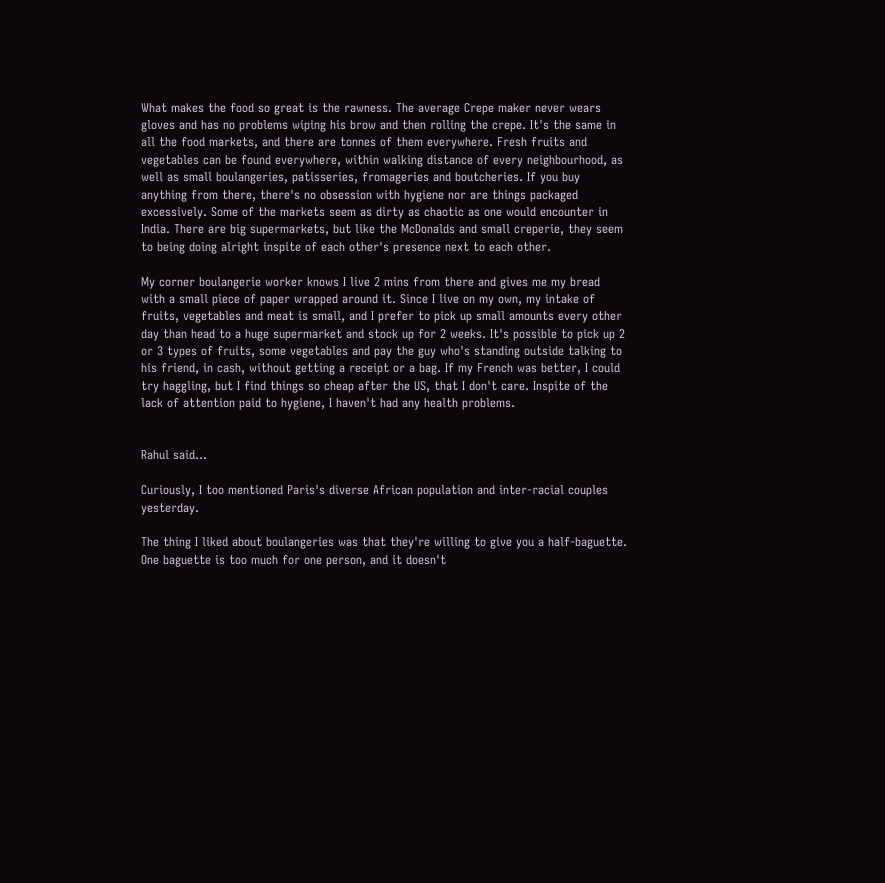What makes the food so great is the rawness. The average Crepe maker never wears gloves and has no problems wiping his brow and then rolling the crepe. It's the same in all the food markets, and there are tonnes of them everywhere. Fresh fruits and vegetables can be found everywhere, within walking distance of every neighbourhood, as well as small boulangeries, patisseries, fromageries and boutcheries. If you buy anything from there, there's no obsession with hygiene nor are things packaged excessively. Some of the markets seem as dirty as chaotic as one would encounter in India. There are big supermarkets, but like the McDonalds and small creperie, they seem to being doing alright inspite of each other's presence next to each other.

My corner boulangerie worker knows I live 2 mins from there and gives me my bread with a small piece of paper wrapped around it. Since I live on my own, my intake of fruits, vegetables and meat is small, and I prefer to pick up small amounts every other day than head to a huge supermarket and stock up for 2 weeks. It's possible to pick up 2 or 3 types of fruits, some vegetables and pay the guy who's standing outside talking to his friend, in cash, without getting a receipt or a bag. If my French was better, I could try haggling, but I find things so cheap after the US, that I don't care. Inspite of the lack of attention paid to hygiene, I haven't had any health problems.


Rahul said...

Curiously, I too mentioned Paris's diverse African population and inter-racial couples yesterday.

The thing I liked about boulangeries was that they're willing to give you a half-baguette. One baguette is too much for one person, and it doesn't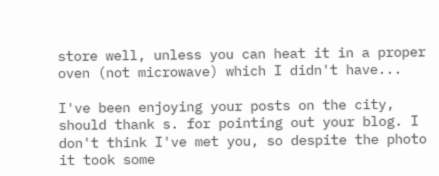store well, unless you can heat it in a proper oven (not microwave) which I didn't have...

I've been enjoying your posts on the city, should thank s. for pointing out your blog. I don't think I've met you, so despite the photo it took some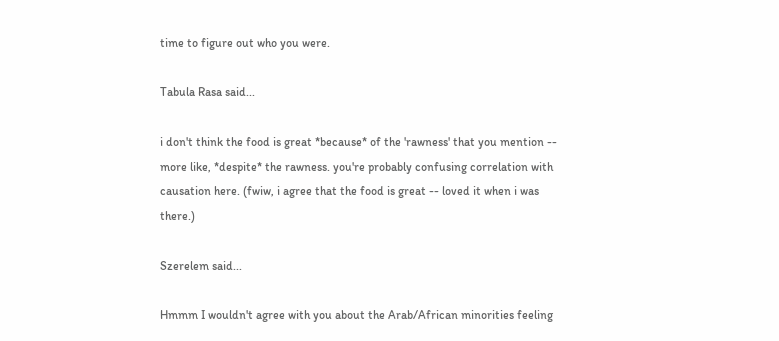time to figure out who you were.

Tabula Rasa said...

i don't think the food is great *because* of the 'rawness' that you mention -- more like, *despite* the rawness. you're probably confusing correlation with causation here. (fwiw, i agree that the food is great -- loved it when i was there.)

Szerelem said...

Hmmm I wouldn't agree with you about the Arab/African minorities feeling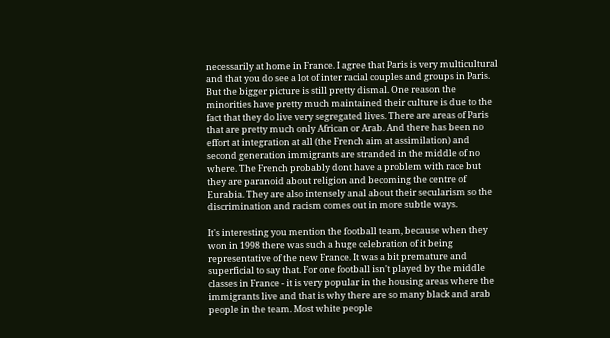necessarily at home in France. I agree that Paris is very multicultural and that you do see a lot of inter racial couples and groups in Paris. But the bigger picture is still pretty dismal. One reason the minorities have pretty much maintained their culture is due to the fact that they do live very segregated lives. There are areas of Paris that are pretty much only African or Arab. And there has been no effort at integration at all (the French aim at assimilation) and second generation immigrants are stranded in the middle of no where. The French probably dont have a problem with race but they are paranoid about religion and becoming the centre of Eurabia. They are also intensely anal about their secularism so the discrimination and racism comes out in more subtle ways.

It's interesting you mention the football team, because when they won in 1998 there was such a huge celebration of it being representative of the new France. It was a bit premature and superficial to say that. For one football isn't played by the middle classes in France - it is very popular in the housing areas where the immigrants live and that is why there are so many black and arab people in the team. Most white people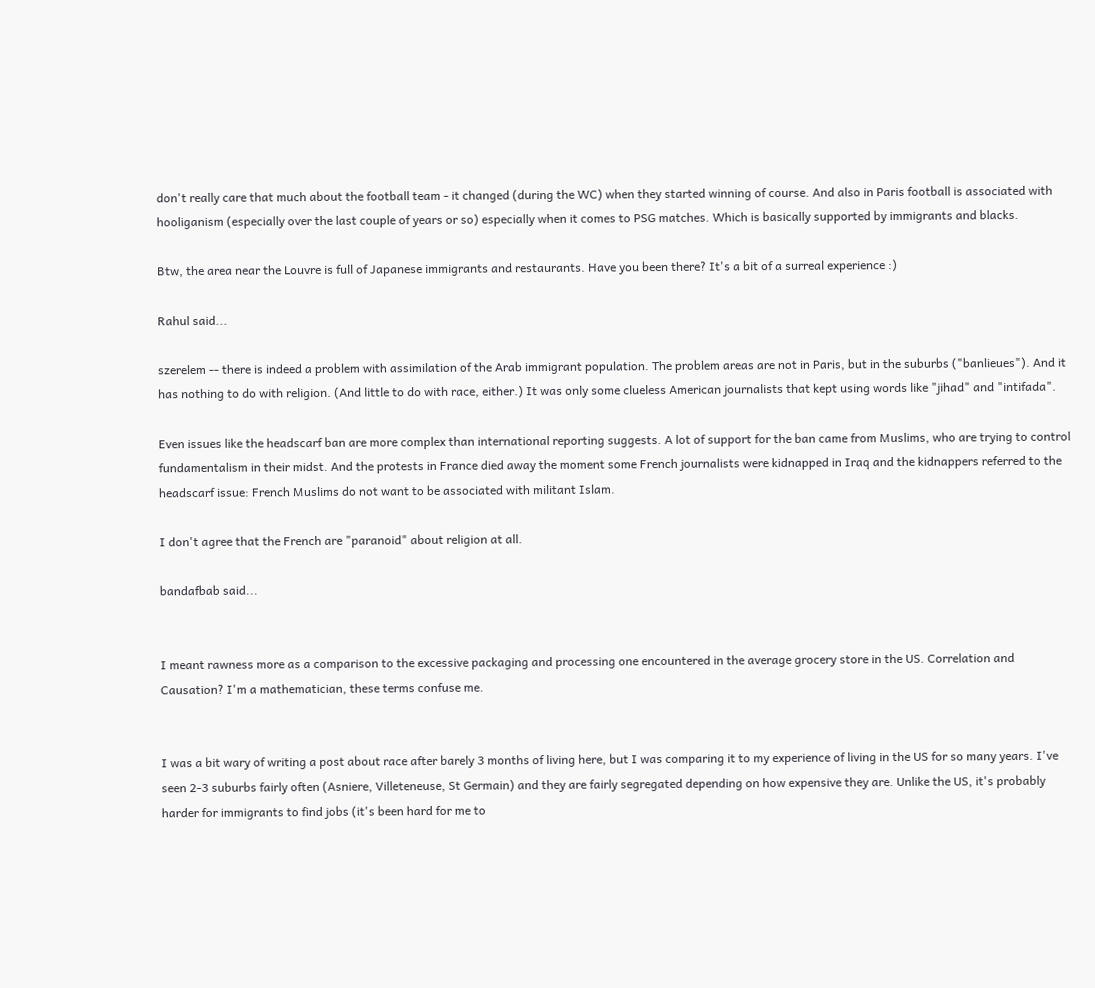don't really care that much about the football team - it changed (during the WC) when they started winning of course. And also in Paris football is associated with hooliganism (especially over the last couple of years or so) especially when it comes to PSG matches. Which is basically supported by immigrants and blacks.

Btw, the area near the Louvre is full of Japanese immigrants and restaurants. Have you been there? It's a bit of a surreal experience :)

Rahul said...

szerelem -- there is indeed a problem with assimilation of the Arab immigrant population. The problem areas are not in Paris, but in the suburbs ("banlieues"). And it has nothing to do with religion. (And little to do with race, either.) It was only some clueless American journalists that kept using words like "jihad" and "intifada".

Even issues like the headscarf ban are more complex than international reporting suggests. A lot of support for the ban came from Muslims, who are trying to control fundamentalism in their midst. And the protests in France died away the moment some French journalists were kidnapped in Iraq and the kidnappers referred to the headscarf issue: French Muslims do not want to be associated with militant Islam.

I don't agree that the French are "paranoid" about religion at all.

bandafbab said...


I meant rawness more as a comparison to the excessive packaging and processing one encountered in the average grocery store in the US. Correlation and Causation? I'm a mathematician, these terms confuse me.


I was a bit wary of writing a post about race after barely 3 months of living here, but I was comparing it to my experience of living in the US for so many years. I've seen 2-3 suburbs fairly often (Asniere, Villeteneuse, St Germain) and they are fairly segregated depending on how expensive they are. Unlike the US, it's probably harder for immigrants to find jobs (it's been hard for me to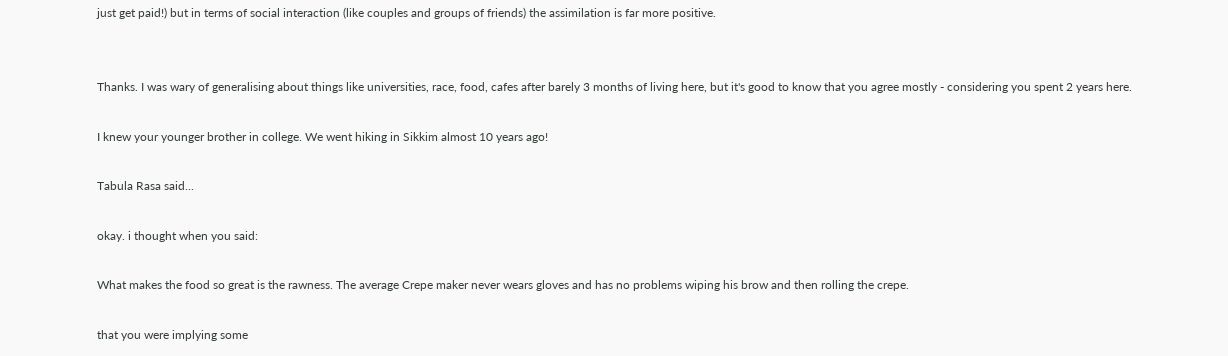just get paid!) but in terms of social interaction (like couples and groups of friends) the assimilation is far more positive.


Thanks. I was wary of generalising about things like universities, race, food, cafes after barely 3 months of living here, but it's good to know that you agree mostly - considering you spent 2 years here.

I knew your younger brother in college. We went hiking in Sikkim almost 10 years ago!

Tabula Rasa said...

okay. i thought when you said:

What makes the food so great is the rawness. The average Crepe maker never wears gloves and has no problems wiping his brow and then rolling the crepe.

that you were implying some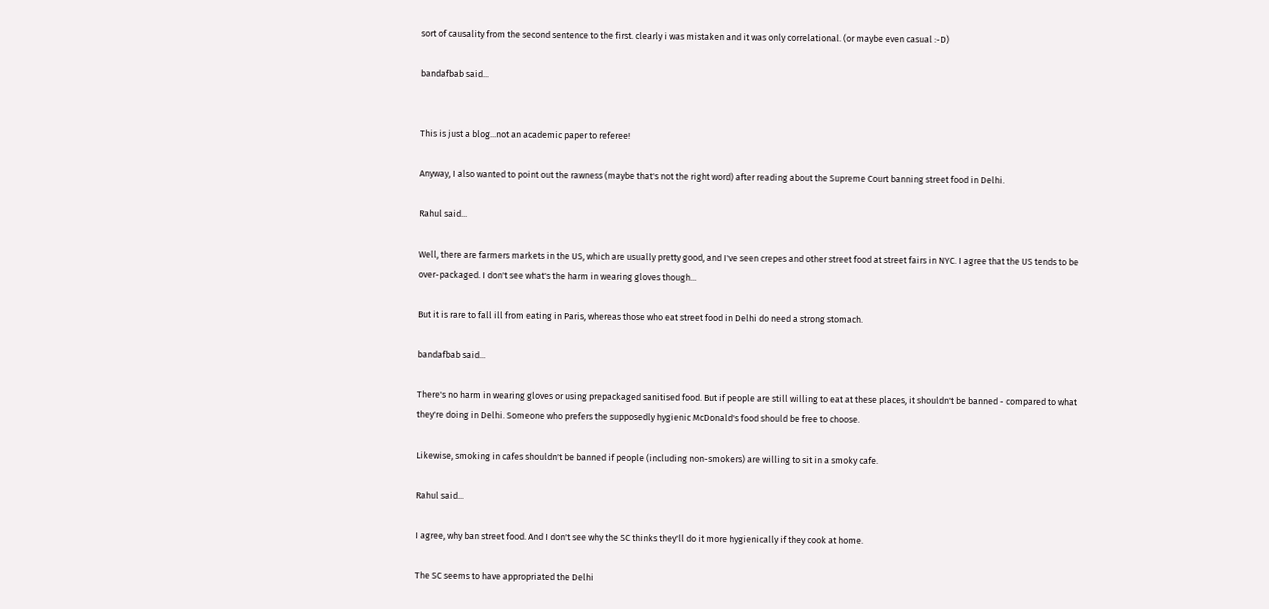sort of causality from the second sentence to the first. clearly i was mistaken and it was only correlational. (or maybe even casual :-D)

bandafbab said...


This is just a blog...not an academic paper to referee!

Anyway, I also wanted to point out the rawness (maybe that's not the right word) after reading about the Supreme Court banning street food in Delhi.

Rahul said...

Well, there are farmers markets in the US, which are usually pretty good, and I've seen crepes and other street food at street fairs in NYC. I agree that the US tends to be over-packaged. I don't see what's the harm in wearing gloves though...

But it is rare to fall ill from eating in Paris, whereas those who eat street food in Delhi do need a strong stomach.

bandafbab said...

There's no harm in wearing gloves or using prepackaged sanitised food. But if people are still willing to eat at these places, it shouldn't be banned - compared to what they're doing in Delhi. Someone who prefers the supposedly hygienic McDonald's food should be free to choose.

Likewise, smoking in cafes shouldn't be banned if people (including non-smokers) are willing to sit in a smoky cafe.

Rahul said...

I agree, why ban street food. And I don't see why the SC thinks they'll do it more hygienically if they cook at home.

The SC seems to have appropriated the Delhi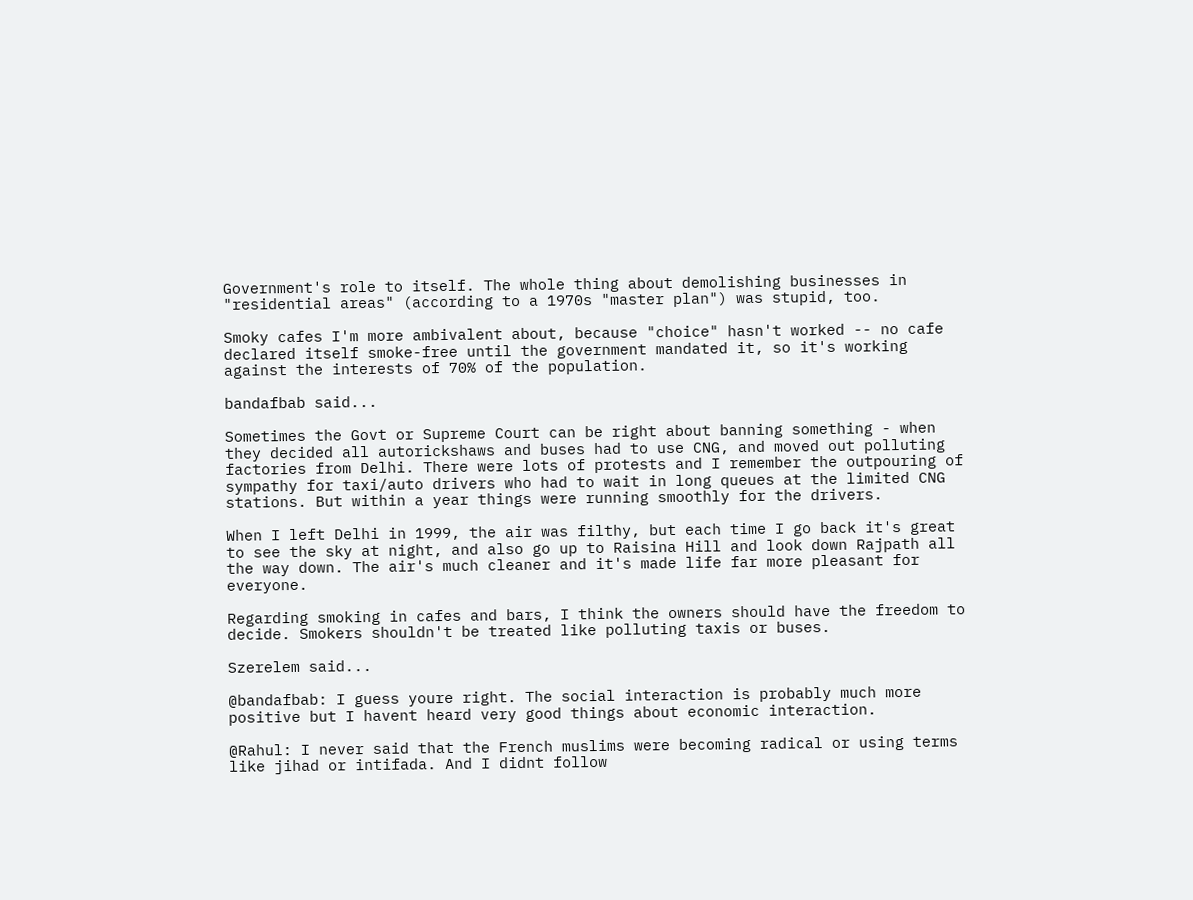Government's role to itself. The whole thing about demolishing businesses in "residential areas" (according to a 1970s "master plan") was stupid, too.

Smoky cafes I'm more ambivalent about, because "choice" hasn't worked -- no cafe declared itself smoke-free until the government mandated it, so it's working against the interests of 70% of the population.

bandafbab said...

Sometimes the Govt or Supreme Court can be right about banning something - when they decided all autorickshaws and buses had to use CNG, and moved out polluting factories from Delhi. There were lots of protests and I remember the outpouring of sympathy for taxi/auto drivers who had to wait in long queues at the limited CNG stations. But within a year things were running smoothly for the drivers.

When I left Delhi in 1999, the air was filthy, but each time I go back it's great to see the sky at night, and also go up to Raisina Hill and look down Rajpath all the way down. The air's much cleaner and it's made life far more pleasant for everyone.

Regarding smoking in cafes and bars, I think the owners should have the freedom to decide. Smokers shouldn't be treated like polluting taxis or buses.

Szerelem said...

@bandafbab: I guess youre right. The social interaction is probably much more positive but I havent heard very good things about economic interaction.

@Rahul: I never said that the French muslims were becoming radical or using terms like jihad or intifada. And I didnt follow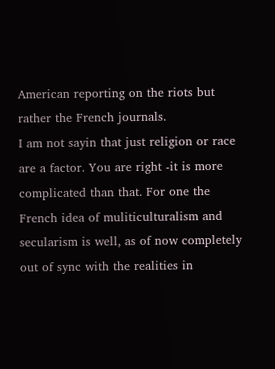American reporting on the riots but rather the French journals.
I am not sayin that just religion or race are a factor. You are right -it is more complicated than that. For one the French idea of muliticulturalism and secularism is well, as of now completely out of sync with the realities in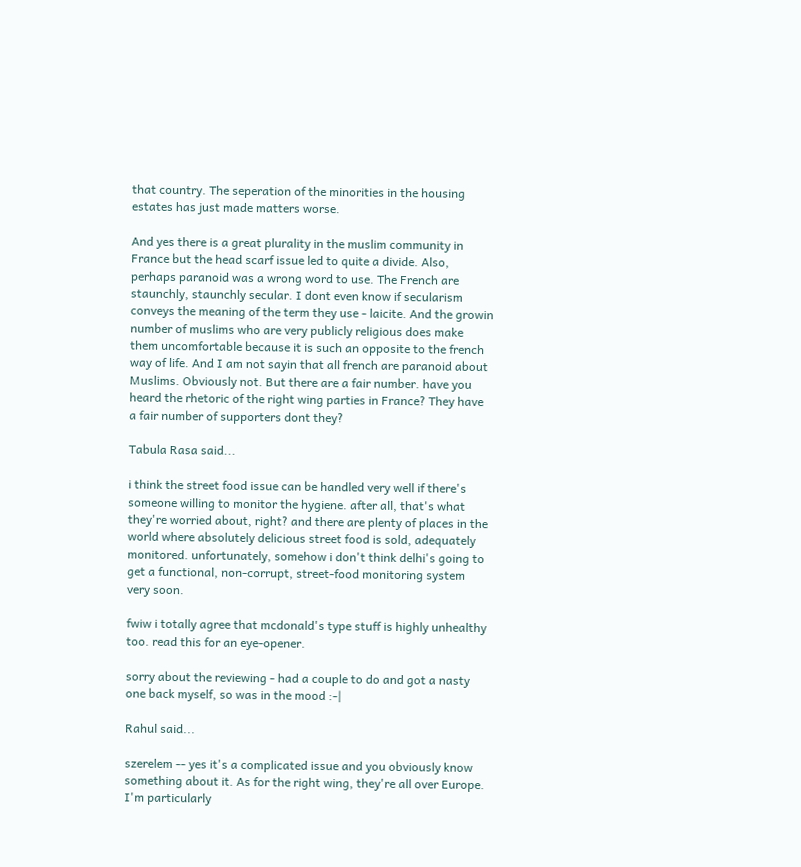that country. The seperation of the minorities in the housing estates has just made matters worse.

And yes there is a great plurality in the muslim community in France but the head scarf issue led to quite a divide. Also, perhaps paranoid was a wrong word to use. The French are staunchly, staunchly secular. I dont even know if secularism conveys the meaning of the term they use - laicite. And the growin number of muslims who are very publicly religious does make them uncomfortable because it is such an opposite to the french way of life. And I am not sayin that all french are paranoid about Muslims. Obviously not. But there are a fair number. have you heard the rhetoric of the right wing parties in France? They have a fair number of supporters dont they?

Tabula Rasa said...

i think the street food issue can be handled very well if there's someone willing to monitor the hygiene. after all, that's what they're worried about, right? and there are plenty of places in the world where absolutely delicious street food is sold, adequately monitored. unfortunately, somehow i don't think delhi's going to get a functional, non-corrupt, street-food monitoring system very soon.

fwiw i totally agree that mcdonald's type stuff is highly unhealthy too. read this for an eye-opener.

sorry about the reviewing - had a couple to do and got a nasty one back myself, so was in the mood :-|

Rahul said...

szerelem -- yes it's a complicated issue and you obviously know something about it. As for the right wing, they're all over Europe. I'm particularly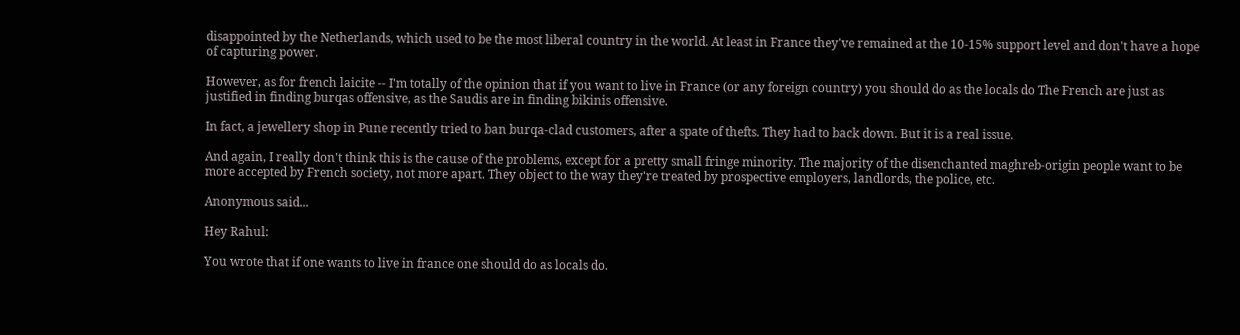disappointed by the Netherlands, which used to be the most liberal country in the world. At least in France they've remained at the 10-15% support level and don't have a hope of capturing power.

However, as for french laicite -- I'm totally of the opinion that if you want to live in France (or any foreign country) you should do as the locals do The French are just as justified in finding burqas offensive, as the Saudis are in finding bikinis offensive.

In fact, a jewellery shop in Pune recently tried to ban burqa-clad customers, after a spate of thefts. They had to back down. But it is a real issue.

And again, I really don't think this is the cause of the problems, except for a pretty small fringe minority. The majority of the disenchanted maghreb-origin people want to be more accepted by French society, not more apart. They object to the way they're treated by prospective employers, landlords, the police, etc.

Anonymous said...

Hey Rahul:

You wrote that if one wants to live in france one should do as locals do.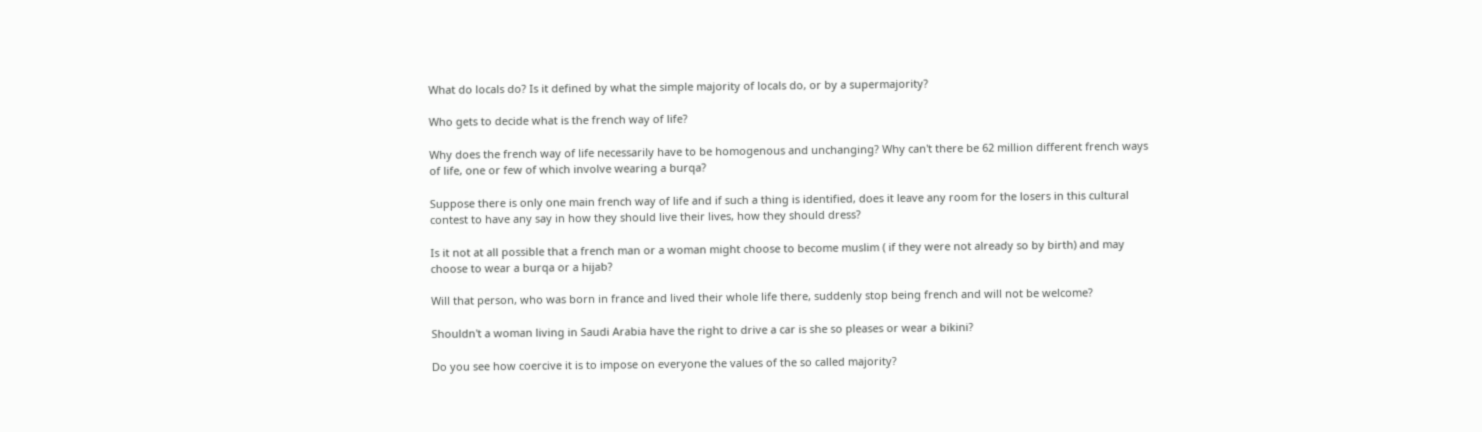What do locals do? Is it defined by what the simple majority of locals do, or by a supermajority?

Who gets to decide what is the french way of life?

Why does the french way of life necessarily have to be homogenous and unchanging? Why can't there be 62 million different french ways of life, one or few of which involve wearing a burqa?

Suppose there is only one main french way of life and if such a thing is identified, does it leave any room for the losers in this cultural contest to have any say in how they should live their lives, how they should dress?

Is it not at all possible that a french man or a woman might choose to become muslim ( if they were not already so by birth) and may choose to wear a burqa or a hijab?

Will that person, who was born in france and lived their whole life there, suddenly stop being french and will not be welcome?

Shouldn't a woman living in Saudi Arabia have the right to drive a car is she so pleases or wear a bikini?

Do you see how coercive it is to impose on everyone the values of the so called majority?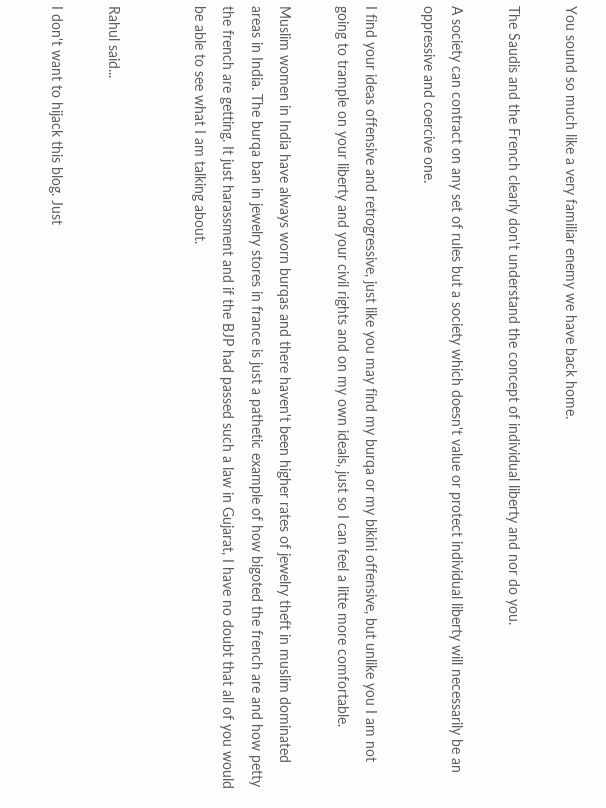You sound so much like a very familiar enemy we have back home.

The Saudis and the French clearly don't understand the concept of individual liberty and nor do you.

A society can contract on any set of rules but a society which doesn't value or protect individual liberty will necessarily be an oppressive and coercive one.

I find your ideas offensive and retrogressive, just like you may find my burqa or my bikini offensive, but unlike you I am not going to trample on your liberty and your civil rights and on my own ideals, just so I can feel a litte more comfortable.

Muslim women in India have always worn burqas and there haven't been higher rates of jewelry theft in muslim dominated areas in India. The burqa ban in jewelry stores in france is just a pathetic example of how bigoted the french are and how petty the french are getting. It just harassment and if the BJP had passed such a law in Gujarat, I have no doubt that all of you would be able to see what I am talking about.


Rahul said...

I don't want to hijack this blog. Just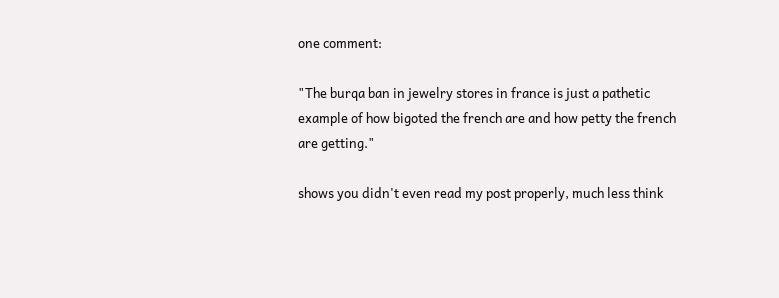one comment:

"The burqa ban in jewelry stores in france is just a pathetic example of how bigoted the french are and how petty the french are getting."

shows you didn't even read my post properly, much less think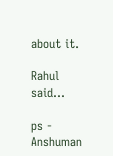about it.

Rahul said...

ps - Anshuman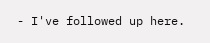- I've followed up here.